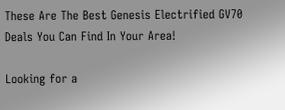These Are The Best Genesis Electrified GV70 Deals You Can Find In Your Area!

Looking for a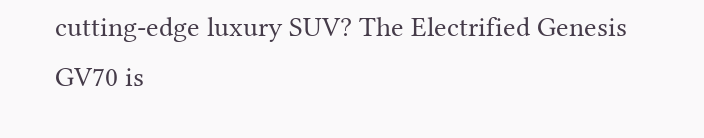cutting-edge luxury SUV? The Electrified Genesis GV70 is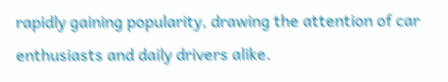rapidly gaining popularity, drawing the attention of car enthusiasts and daily drivers alike.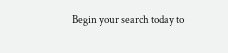Begin your search today to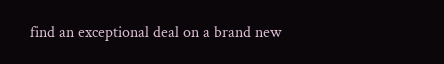find an exceptional deal on a brand new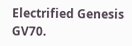Electrified Genesis GV70.